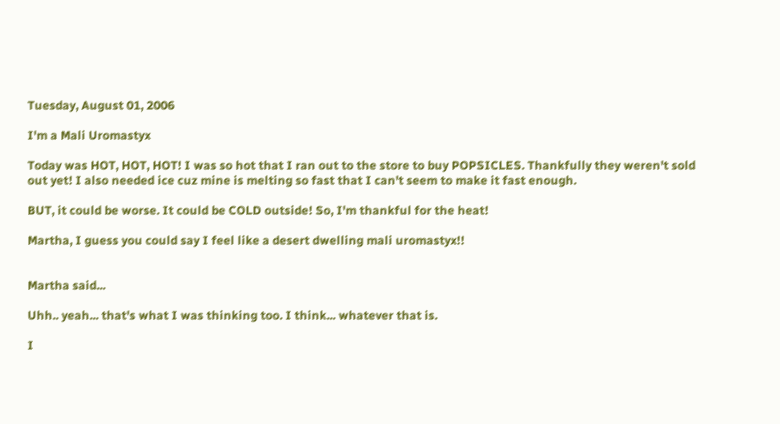Tuesday, August 01, 2006

I'm a Mali Uromastyx

Today was HOT, HOT, HOT! I was so hot that I ran out to the store to buy POPSICLES. Thankfully they weren't sold out yet! I also needed ice cuz mine is melting so fast that I can't seem to make it fast enough.

BUT, it could be worse. It could be COLD outside! So, I'm thankful for the heat!

Martha, I guess you could say I feel like a desert dwelling mali uromastyx!!


Martha said...

Uhh.. yeah... that's what I was thinking too. I think... whatever that is.

I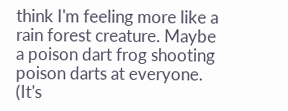think I'm feeling more like a rain forest creature. Maybe a poison dart frog shooting poison darts at everyone. (It's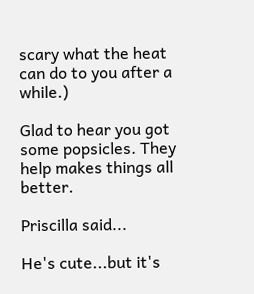scary what the heat can do to you after a while.)

Glad to hear you got some popsicles. They help makes things all better.

Priscilla said...

He's cute...but it's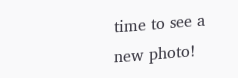time to see a new photo!